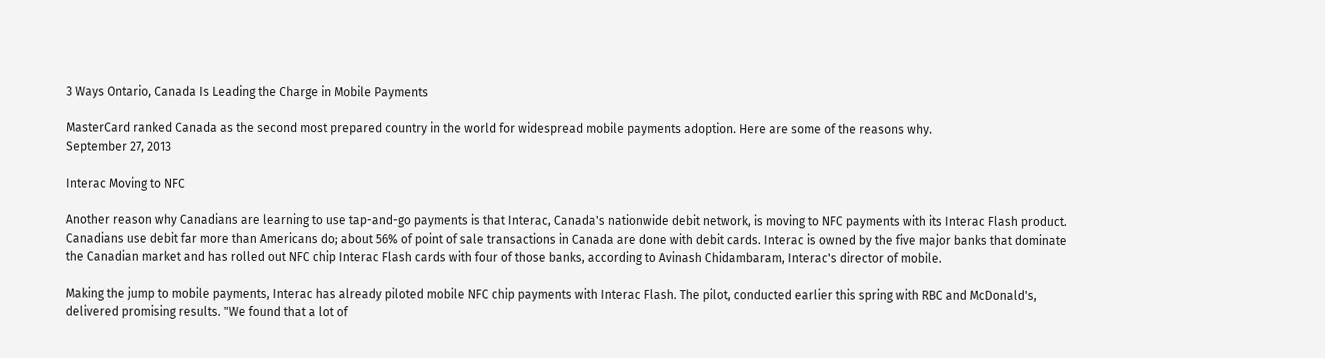3 Ways Ontario, Canada Is Leading the Charge in Mobile Payments

MasterCard ranked Canada as the second most prepared country in the world for widespread mobile payments adoption. Here are some of the reasons why.
September 27, 2013

Interac Moving to NFC

Another reason why Canadians are learning to use tap-and-go payments is that Interac, Canada's nationwide debit network, is moving to NFC payments with its Interac Flash product. Canadians use debit far more than Americans do; about 56% of point of sale transactions in Canada are done with debit cards. Interac is owned by the five major banks that dominate the Canadian market and has rolled out NFC chip Interac Flash cards with four of those banks, according to Avinash Chidambaram, Interac's director of mobile.

Making the jump to mobile payments, Interac has already piloted mobile NFC chip payments with Interac Flash. The pilot, conducted earlier this spring with RBC and McDonald's, delivered promising results. "We found that a lot of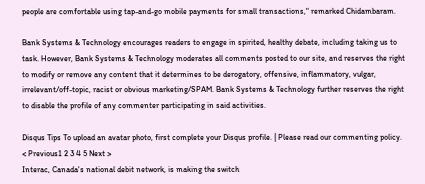people are comfortable using tap-and-go mobile payments for small transactions," remarked Chidambaram.

Bank Systems & Technology encourages readers to engage in spirited, healthy debate, including taking us to task. However, Bank Systems & Technology moderates all comments posted to our site, and reserves the right to modify or remove any content that it determines to be derogatory, offensive, inflammatory, vulgar, irrelevant/off-topic, racist or obvious marketing/SPAM. Bank Systems & Technology further reserves the right to disable the profile of any commenter participating in said activities.

Disqus Tips To upload an avatar photo, first complete your Disqus profile. | Please read our commenting policy.
< Previous1 2 3 4 5 Next >
Interac, Canada's national debit network, is making the switch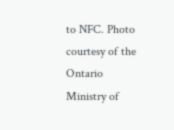to NFC. Photo courtesy of the Ontario Ministry of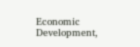Economic Development,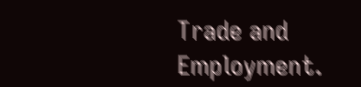Trade and Employment.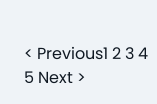< Previous1 2 3 4 5 Next >